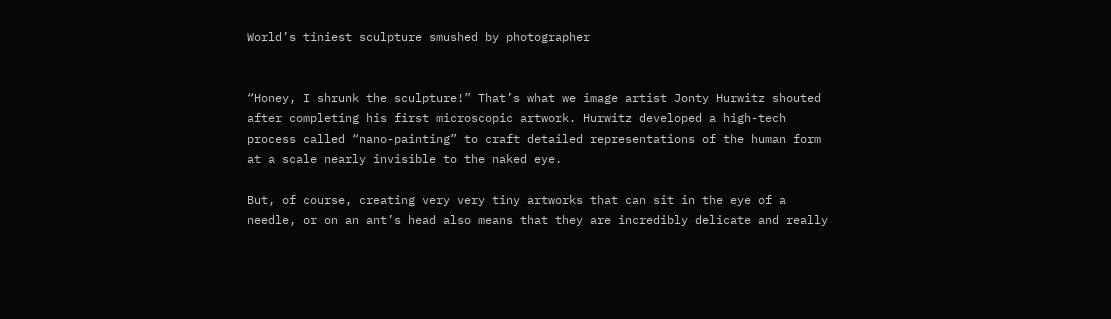World’s tiniest sculpture smushed by photographer


“Honey, I shrunk the sculpture!” That’s what we image artist Jonty Hurwitz shouted after completing his first microscopic artwork. Hurwitz developed a high-tech process called “nano-painting” to craft detailed representations of the human form at a scale nearly invisible to the naked eye.

But, of course, creating very very tiny artworks that can sit in the eye of a needle, or on an ant’s head also means that they are incredibly delicate and really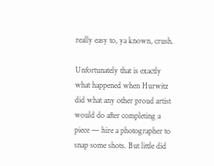really easy to, ya known, crush.

Unfortunately that is exactly what happened when Hurwitz did what any other proud artist would do after completing a piece — hire a photographer to snap some shots. But little did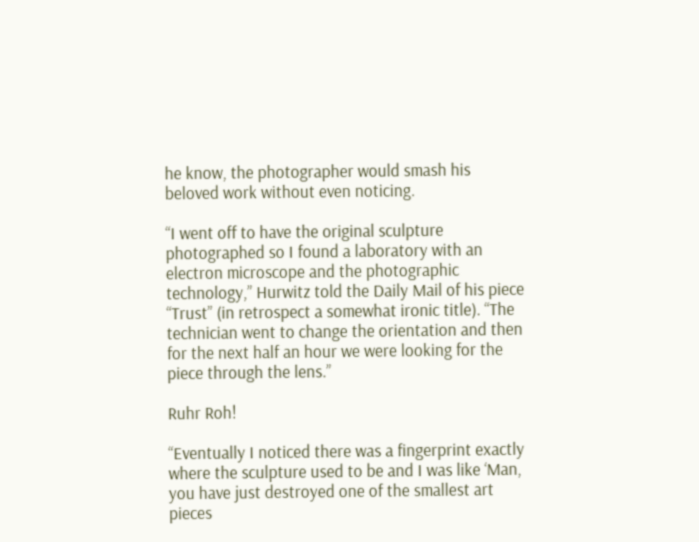he know, the photographer would smash his beloved work without even noticing.

“I went off to have the original sculpture photographed so I found a laboratory with an electron microscope and the photographic technology,” Hurwitz told the Daily Mail of his piece “Trust” (in retrospect a somewhat ironic title). “The technician went to change the orientation and then for the next half an hour we were looking for the piece through the lens.”

Ruhr Roh!

“Eventually I noticed there was a fingerprint exactly where the sculpture used to be and I was like ‘Man, you have just destroyed one of the smallest art pieces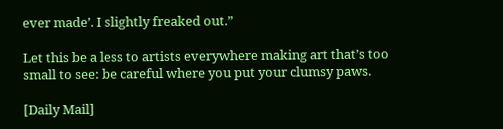ever made’. I slightly freaked out.”

Let this be a less to artists everywhere making art that’s too small to see: be careful where you put your clumsy paws.

[Daily Mail]